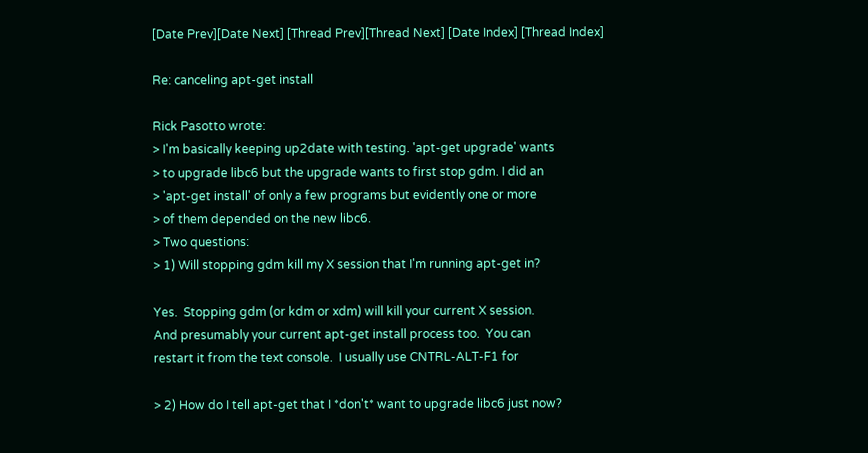[Date Prev][Date Next] [Thread Prev][Thread Next] [Date Index] [Thread Index]

Re: canceling apt-get install

Rick Pasotto wrote:
> I'm basically keeping up2date with testing. 'apt-get upgrade' wants
> to upgrade libc6 but the upgrade wants to first stop gdm. I did an
> 'apt-get install' of only a few programs but evidently one or more
> of them depended on the new libc6.
> Two questions:
> 1) Will stopping gdm kill my X session that I'm running apt-get in?

Yes.  Stopping gdm (or kdm or xdm) will kill your current X session.
And presumably your current apt-get install process too.  You can
restart it from the text console.  I usually use CNTRL-ALT-F1 for

> 2) How do I tell apt-get that I *don't* want to upgrade libc6 just now?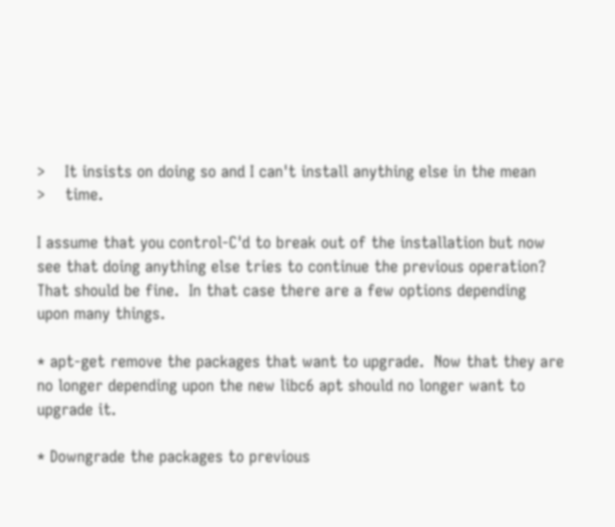>    It insists on doing so and I can't install anything else in the mean
>    time.

I assume that you control-C'd to break out of the installation but now
see that doing anything else tries to continue the previous operation?
That should be fine.  In that case there are a few options depending
upon many things.

* apt-get remove the packages that want to upgrade.  Now that they are
no longer depending upon the new libc6 apt should no longer want to
upgrade it.

* Downgrade the packages to previous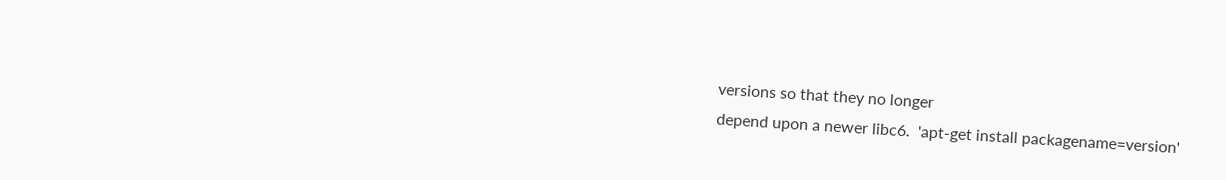versions so that they no longer
depend upon a newer libc6.  'apt-get install packagename=version'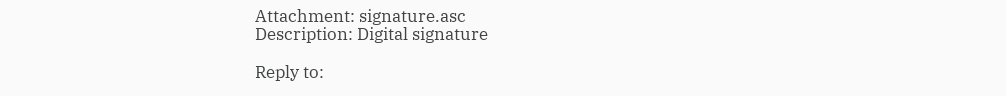Attachment: signature.asc
Description: Digital signature

Reply to: